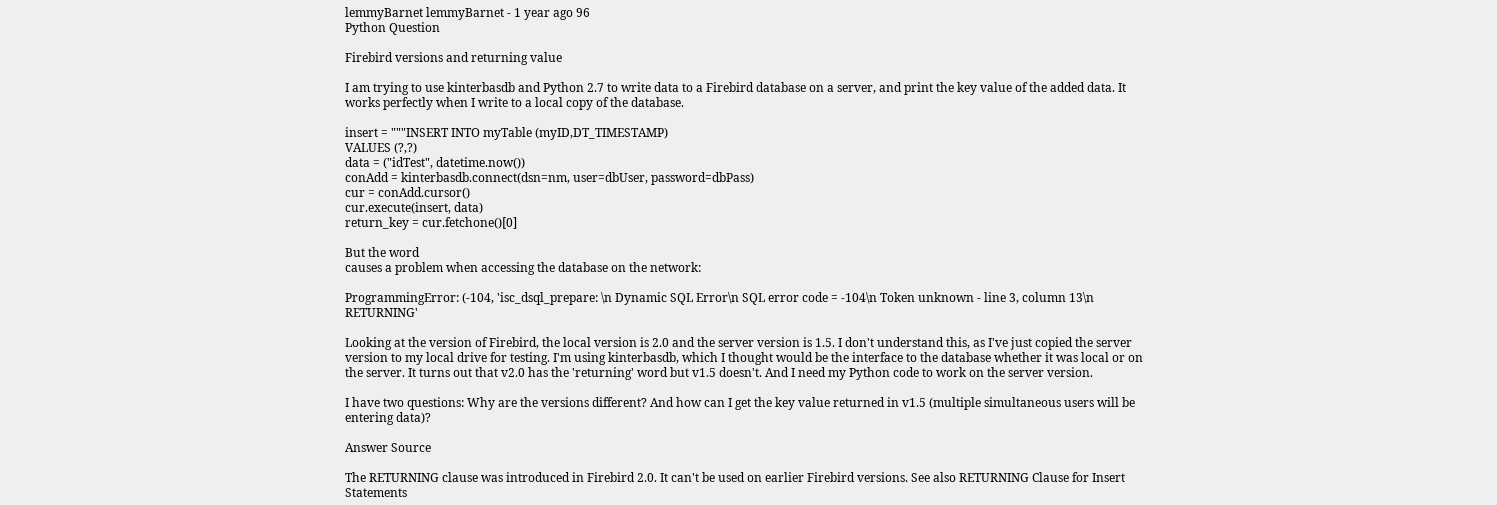lemmyBarnet lemmyBarnet - 1 year ago 96
Python Question

Firebird versions and returning value

I am trying to use kinterbasdb and Python 2.7 to write data to a Firebird database on a server, and print the key value of the added data. It works perfectly when I write to a local copy of the database.

insert = """INSERT INTO myTable (myID,DT_TIMESTAMP)
VALUES (?,?)
data = ("idTest", datetime.now())
conAdd = kinterbasdb.connect(dsn=nm, user=dbUser, password=dbPass)
cur = conAdd.cursor()
cur.execute(insert, data)
return_key = cur.fetchone()[0]

But the word
causes a problem when accessing the database on the network:

ProgrammingError: (-104, 'isc_dsql_prepare: \n Dynamic SQL Error\n SQL error code = -104\n Token unknown - line 3, column 13\n RETURNING'

Looking at the version of Firebird, the local version is 2.0 and the server version is 1.5. I don't understand this, as I've just copied the server version to my local drive for testing. I'm using kinterbasdb, which I thought would be the interface to the database whether it was local or on the server. It turns out that v2.0 has the 'returning' word but v1.5 doesn't. And I need my Python code to work on the server version.

I have two questions: Why are the versions different? And how can I get the key value returned in v1.5 (multiple simultaneous users will be entering data)?

Answer Source

The RETURNING clause was introduced in Firebird 2.0. It can't be used on earlier Firebird versions. See also RETURNING Clause for Insert Statements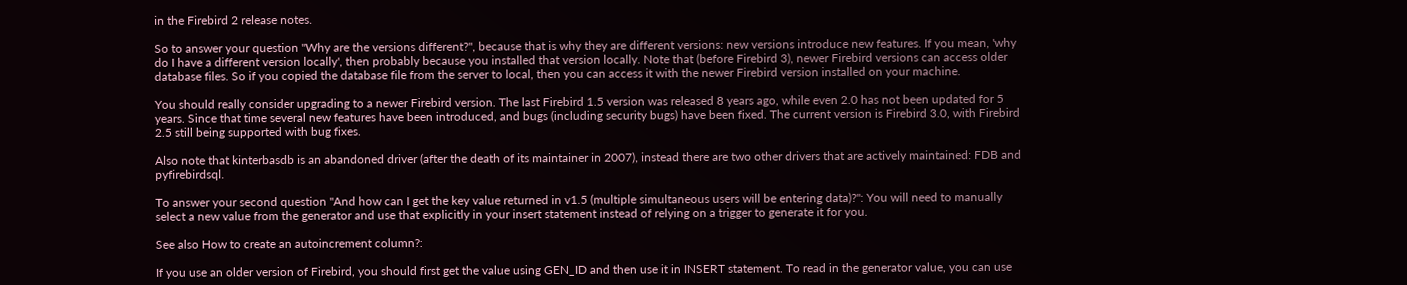in the Firebird 2 release notes.

So to answer your question "Why are the versions different?", because that is why they are different versions: new versions introduce new features. If you mean, 'why do I have a different version locally', then probably because you installed that version locally. Note that (before Firebird 3), newer Firebird versions can access older database files. So if you copied the database file from the server to local, then you can access it with the newer Firebird version installed on your machine.

You should really consider upgrading to a newer Firebird version. The last Firebird 1.5 version was released 8 years ago, while even 2.0 has not been updated for 5 years. Since that time several new features have been introduced, and bugs (including security bugs) have been fixed. The current version is Firebird 3.0, with Firebird 2.5 still being supported with bug fixes.

Also note that kinterbasdb is an abandoned driver (after the death of its maintainer in 2007), instead there are two other drivers that are actively maintained: FDB and pyfirebirdsql.

To answer your second question "And how can I get the key value returned in v1.5 (multiple simultaneous users will be entering data)?": You will need to manually select a new value from the generator and use that explicitly in your insert statement instead of relying on a trigger to generate it for you.

See also How to create an autoincrement column?:

If you use an older version of Firebird, you should first get the value using GEN_ID and then use it in INSERT statement. To read in the generator value, you can use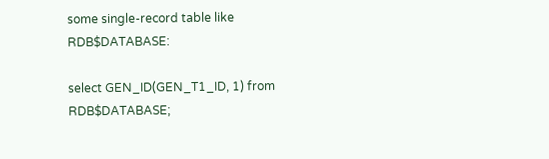some single-record table like RDB$DATABASE:

select GEN_ID(GEN_T1_ID, 1) from RDB$DATABASE;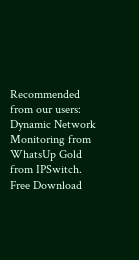Recommended from our users: Dynamic Network Monitoring from WhatsUp Gold from IPSwitch. Free Download